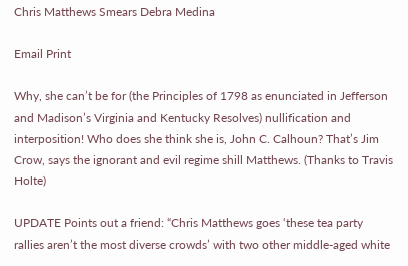Chris Matthews Smears Debra Medina

Email Print

Why, she can’t be for (the Principles of 1798 as enunciated in Jefferson and Madison’s Virginia and Kentucky Resolves) nullification and interposition! Who does she think she is, John C. Calhoun? That’s Jim Crow, says the ignorant and evil regime shill Matthews. (Thanks to Travis Holte)

UPDATE Points out a friend: “Chris Matthews goes ‘these tea party rallies aren’t the most diverse crowds’ with two other middle-aged white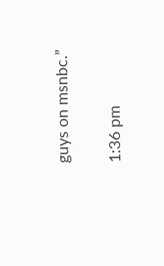guys on msnbc.”

1:36 pm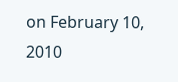on February 10, 2010